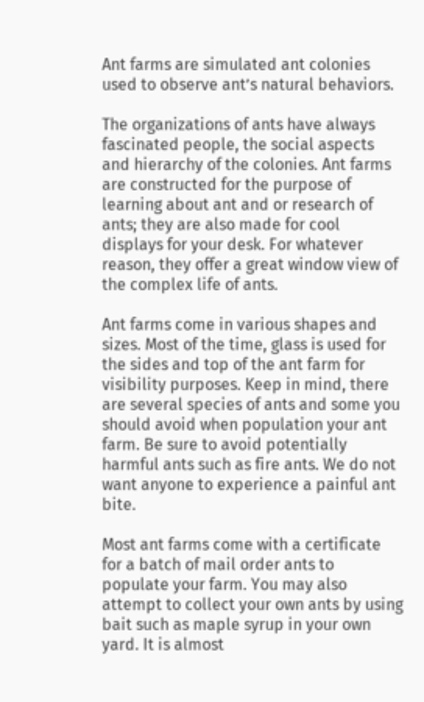Ant farms are simulated ant colonies used to observe ant’s natural behaviors.

The organizations of ants have always fascinated people, the social aspects and hierarchy of the colonies. Ant farms are constructed for the purpose of learning about ant and or research of ants; they are also made for cool displays for your desk. For whatever reason, they offer a great window view of the complex life of ants.

Ant farms come in various shapes and sizes. Most of the time, glass is used for the sides and top of the ant farm for visibility purposes. Keep in mind, there are several species of ants and some you should avoid when population your ant farm. Be sure to avoid potentially harmful ants such as fire ants. We do not want anyone to experience a painful ant bite.

Most ant farms come with a certificate for a batch of mail order ants to populate your farm. You may also attempt to collect your own ants by using bait such as maple syrup in your own yard. It is almost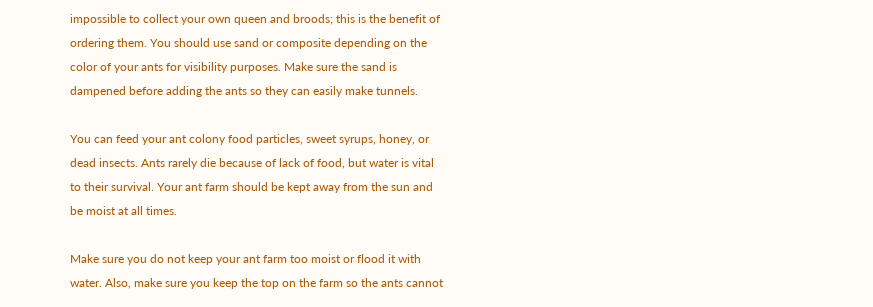impossible to collect your own queen and broods; this is the benefit of ordering them. You should use sand or composite depending on the color of your ants for visibility purposes. Make sure the sand is dampened before adding the ants so they can easily make tunnels.

You can feed your ant colony food particles, sweet syrups, honey, or dead insects. Ants rarely die because of lack of food, but water is vital to their survival. Your ant farm should be kept away from the sun and be moist at all times.

Make sure you do not keep your ant farm too moist or flood it with water. Also, make sure you keep the top on the farm so the ants cannot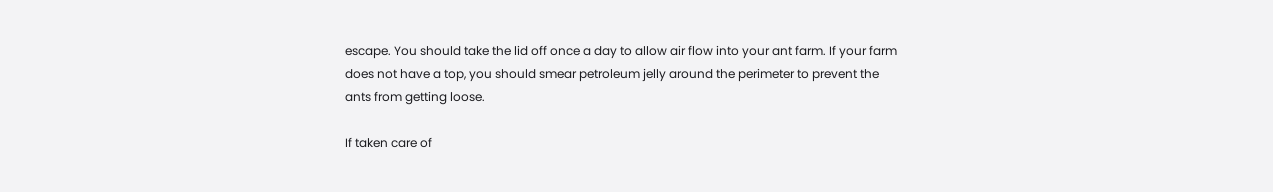escape. You should take the lid off once a day to allow air flow into your ant farm. If your farm does not have a top, you should smear petroleum jelly around the perimeter to prevent the ants from getting loose.

If taken care of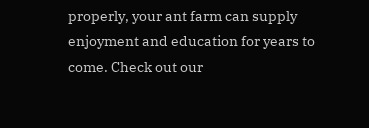properly, your ant farm can supply enjoyment and education for years to come. Check out our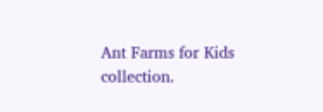Ant Farms for Kids collection.